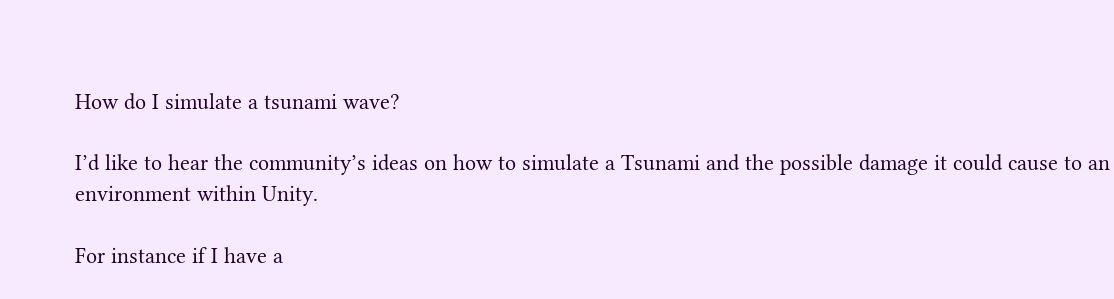How do I simulate a tsunami wave?

I’d like to hear the community’s ideas on how to simulate a Tsunami and the possible damage it could cause to an environment within Unity.

For instance if I have a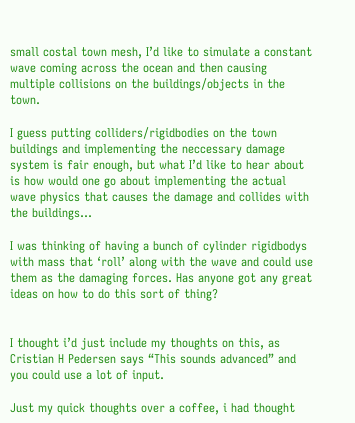small costal town mesh, I’d like to simulate a constant wave coming across the ocean and then causing multiple collisions on the buildings/objects in the town.

I guess putting colliders/rigidbodies on the town buildings and implementing the neccessary damage system is fair enough, but what I’d like to hear about is how would one go about implementing the actual wave physics that causes the damage and collides with the buildings…

I was thinking of having a bunch of cylinder rigidbodys with mass that ‘roll’ along with the wave and could use them as the damaging forces. Has anyone got any great ideas on how to do this sort of thing?


I thought i’d just include my thoughts on this, as Cristian H Pedersen says “This sounds advanced” and you could use a lot of input.

Just my quick thoughts over a coffee, i had thought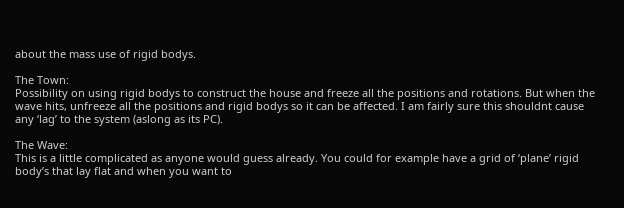about the mass use of rigid bodys.

The Town:
Possibility on using rigid bodys to construct the house and freeze all the positions and rotations. But when the wave hits, unfreeze all the positions and rigid bodys so it can be affected. I am fairly sure this shouldnt cause any ‘lag’ to the system (aslong as its PC).

The Wave:
This is a little complicated as anyone would guess already. You could for example have a grid of ‘plane’ rigid body’s that lay flat and when you want to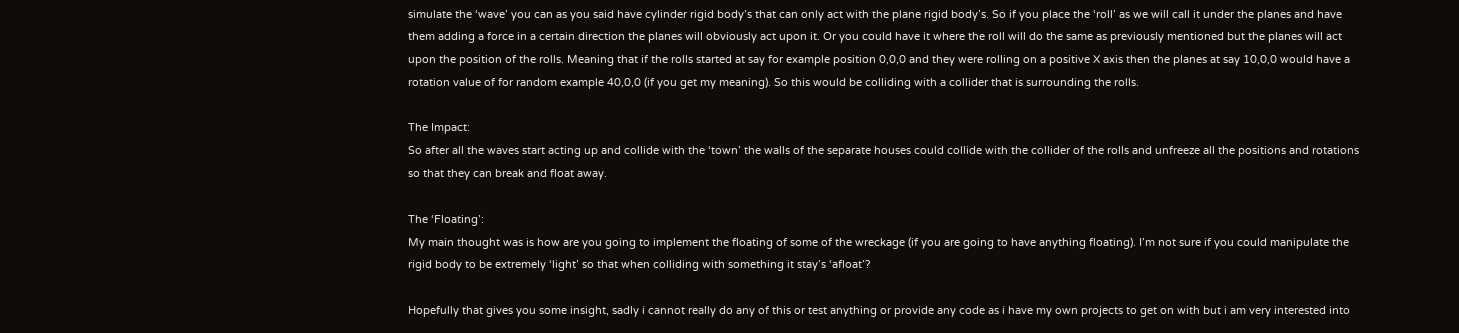simulate the ‘wave’ you can as you said have cylinder rigid body’s that can only act with the plane rigid body’s. So if you place the ‘roll’ as we will call it under the planes and have them adding a force in a certain direction the planes will obviously act upon it. Or you could have it where the roll will do the same as previously mentioned but the planes will act upon the position of the rolls. Meaning that if the rolls started at say for example position 0,0,0 and they were rolling on a positive X axis then the planes at say 10,0,0 would have a rotation value of for random example 40,0,0 (if you get my meaning). So this would be colliding with a collider that is surrounding the rolls.

The Impact:
So after all the waves start acting up and collide with the ‘town’ the walls of the separate houses could collide with the collider of the rolls and unfreeze all the positions and rotations so that they can break and float away.

The ‘Floating’:
My main thought was is how are you going to implement the floating of some of the wreckage (if you are going to have anything floating). I’m not sure if you could manipulate the rigid body to be extremely ‘light’ so that when colliding with something it stay’s ‘afloat’?

Hopefully that gives you some insight, sadly i cannot really do any of this or test anything or provide any code as i have my own projects to get on with but i am very interested into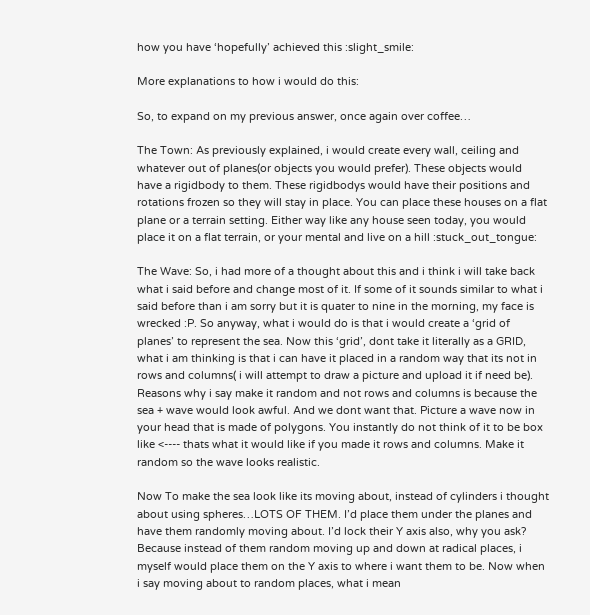how you have ‘hopefully’ achieved this :slight_smile:

More explanations to how i would do this:

So, to expand on my previous answer, once again over coffee…

The Town: As previously explained, i would create every wall, ceiling and whatever out of planes(or objects you would prefer). These objects would have a rigidbody to them. These rigidbodys would have their positions and rotations frozen so they will stay in place. You can place these houses on a flat plane or a terrain setting. Either way like any house seen today, you would place it on a flat terrain, or your mental and live on a hill :stuck_out_tongue:

The Wave: So, i had more of a thought about this and i think i will take back what i said before and change most of it. If some of it sounds similar to what i said before than i am sorry but it is quater to nine in the morning, my face is wrecked :P. So anyway, what i would do is that i would create a ‘grid of planes’ to represent the sea. Now this ‘grid’, dont take it literally as a GRID, what i am thinking is that i can have it placed in a random way that its not in rows and columns( i will attempt to draw a picture and upload it if need be). Reasons why i say make it random and not rows and columns is because the sea + wave would look awful. And we dont want that. Picture a wave now in your head that is made of polygons. You instantly do not think of it to be box like <---- thats what it would like if you made it rows and columns. Make it random so the wave looks realistic.

Now To make the sea look like its moving about, instead of cylinders i thought about using spheres…LOTS OF THEM. I’d place them under the planes and have them randomly moving about. I’d lock their Y axis also, why you ask? Because instead of them random moving up and down at radical places, i myself would place them on the Y axis to where i want them to be. Now when i say moving about to random places, what i mean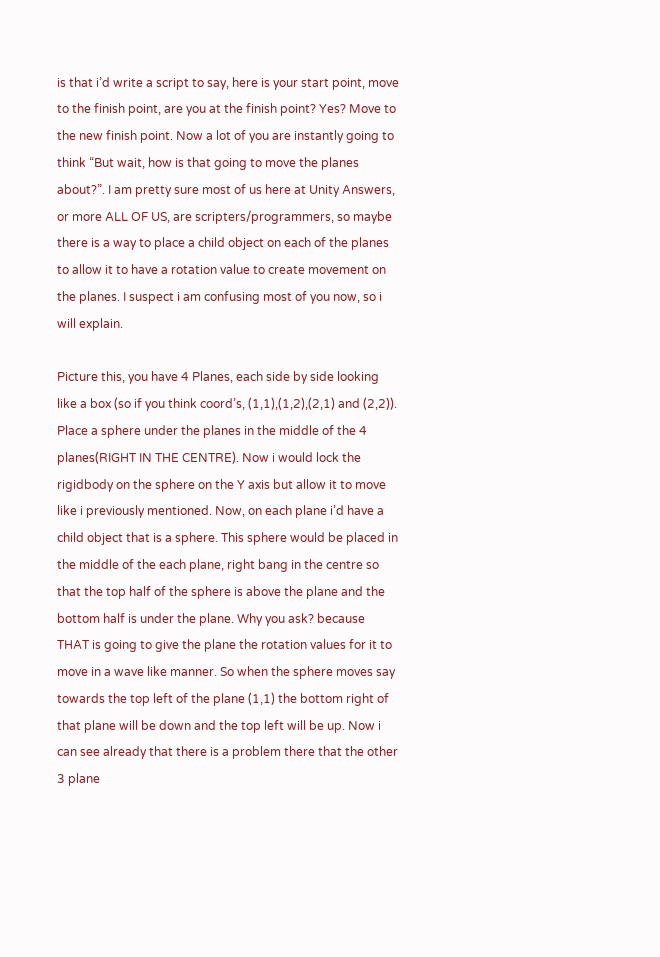is that i’d write a script to say, here is your start point, move to the finish point, are you at the finish point? Yes? Move to the new finish point. Now a lot of you are instantly going to think “But wait, how is that going to move the planes about?”. I am pretty sure most of us here at Unity Answers, or more ALL OF US, are scripters/programmers, so maybe there is a way to place a child object on each of the planes to allow it to have a rotation value to create movement on the planes. I suspect i am confusing most of you now, so i will explain.

Picture this, you have 4 Planes, each side by side looking like a box (so if you think coord’s, (1,1),(1,2),(2,1) and (2,2)). Place a sphere under the planes in the middle of the 4 planes(RIGHT IN THE CENTRE). Now i would lock the rigidbody on the sphere on the Y axis but allow it to move like i previously mentioned. Now, on each plane i’d have a child object that is a sphere. This sphere would be placed in the middle of the each plane, right bang in the centre so that the top half of the sphere is above the plane and the bottom half is under the plane. Why you ask? because THAT is going to give the plane the rotation values for it to move in a wave like manner. So when the sphere moves say towards the top left of the plane (1,1) the bottom right of that plane will be down and the top left will be up. Now i can see already that there is a problem there that the other 3 plane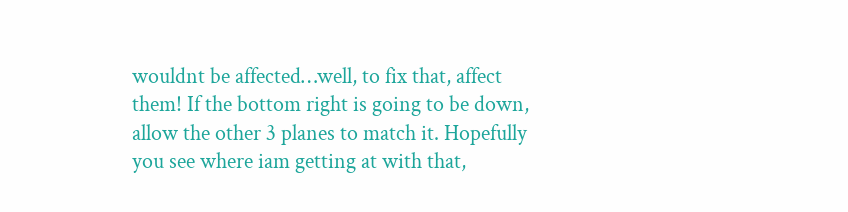wouldnt be affected…well, to fix that, affect them! If the bottom right is going to be down, allow the other 3 planes to match it. Hopefully you see where iam getting at with that,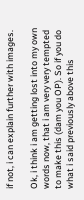if not, i can explain further with images.

Ok, i think i am getting lost into my own words now, that i am very very tempted to make this (dam you OP). So if you do what i said previously above this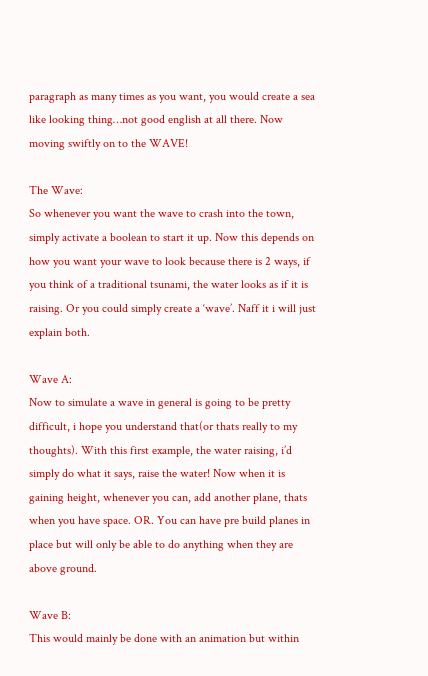paragraph as many times as you want, you would create a sea like looking thing…not good english at all there. Now moving swiftly on to the WAVE!

The Wave:
So whenever you want the wave to crash into the town, simply activate a boolean to start it up. Now this depends on how you want your wave to look because there is 2 ways, if you think of a traditional tsunami, the water looks as if it is raising. Or you could simply create a ‘wave’. Naff it i will just explain both.

Wave A:
Now to simulate a wave in general is going to be pretty difficult, i hope you understand that(or thats really to my thoughts). With this first example, the water raising, i’d simply do what it says, raise the water! Now when it is gaining height, whenever you can, add another plane, thats when you have space. OR. You can have pre build planes in place but will only be able to do anything when they are above ground.

Wave B:
This would mainly be done with an animation but within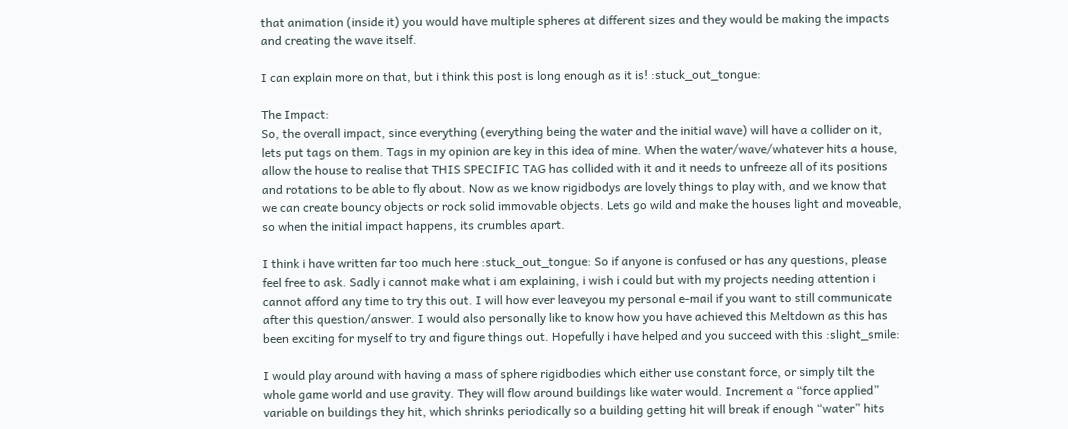that animation (inside it) you would have multiple spheres at different sizes and they would be making the impacts and creating the wave itself.

I can explain more on that, but i think this post is long enough as it is! :stuck_out_tongue:

The Impact:
So, the overall impact, since everything (everything being the water and the initial wave) will have a collider on it, lets put tags on them. Tags in my opinion are key in this idea of mine. When the water/wave/whatever hits a house, allow the house to realise that THIS SPECIFIC TAG has collided with it and it needs to unfreeze all of its positions and rotations to be able to fly about. Now as we know rigidbodys are lovely things to play with, and we know that we can create bouncy objects or rock solid immovable objects. Lets go wild and make the houses light and moveable, so when the initial impact happens, its crumbles apart.

I think i have written far too much here :stuck_out_tongue: So if anyone is confused or has any questions, please feel free to ask. Sadly i cannot make what i am explaining, i wish i could but with my projects needing attention i cannot afford any time to try this out. I will how ever leaveyou my personal e-mail if you want to still communicate after this question/answer. I would also personally like to know how you have achieved this Meltdown as this has been exciting for myself to try and figure things out. Hopefully i have helped and you succeed with this :slight_smile:

I would play around with having a mass of sphere rigidbodies which either use constant force, or simply tilt the whole game world and use gravity. They will flow around buildings like water would. Increment a “force applied” variable on buildings they hit, which shrinks periodically so a building getting hit will break if enough “water” hits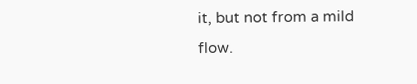it, but not from a mild flow.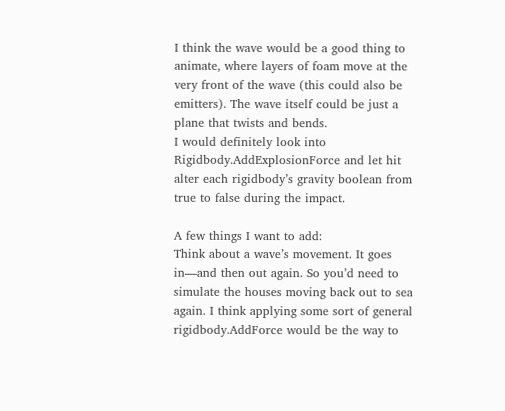I think the wave would be a good thing to animate, where layers of foam move at the very front of the wave (this could also be emitters). The wave itself could be just a plane that twists and bends.
I would definitely look into Rigidbody.AddExplosionForce and let hit alter each rigidbody’s gravity boolean from true to false during the impact.

A few things I want to add:
Think about a wave’s movement. It goes in—and then out again. So you’d need to simulate the houses moving back out to sea again. I think applying some sort of general rigidbody.AddForce would be the way to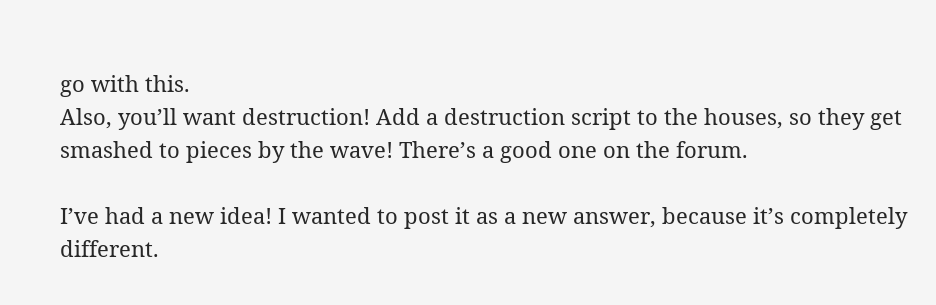go with this.
Also, you’ll want destruction! Add a destruction script to the houses, so they get smashed to pieces by the wave! There’s a good one on the forum.

I’ve had a new idea! I wanted to post it as a new answer, because it’s completely different.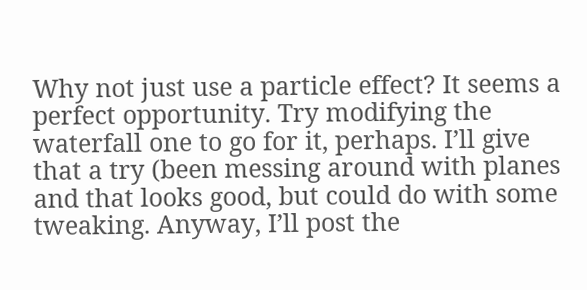Why not just use a particle effect? It seems a perfect opportunity. Try modifying the waterfall one to go for it, perhaps. I’ll give that a try (been messing around with planes and that looks good, but could do with some tweaking. Anyway, I’ll post the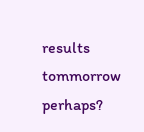results tommorrow perhaps?